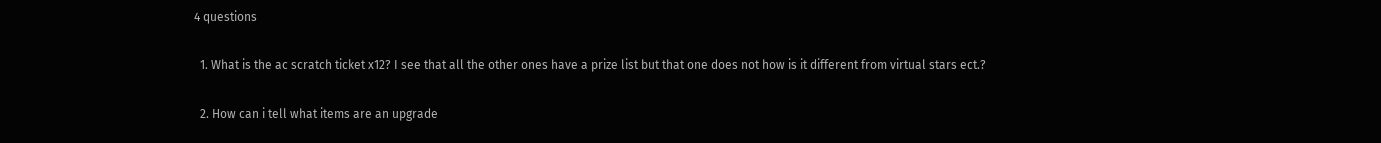4 questions

  1. What is the ac scratch ticket x12? I see that all the other ones have a prize list but that one does not how is it different from virtual stars ect.?

  2. How can i tell what items are an upgrade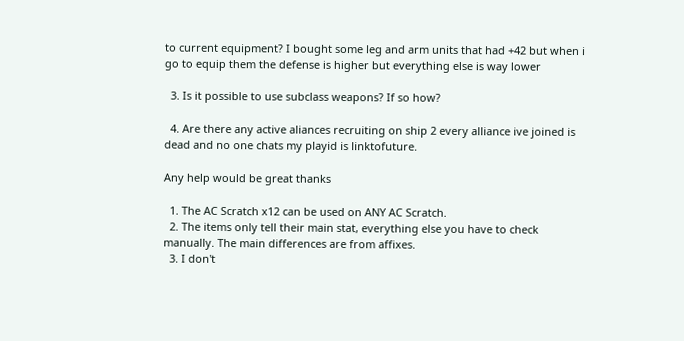to current equipment? I bought some leg and arm units that had +42 but when i go to equip them the defense is higher but everything else is way lower

  3. Is it possible to use subclass weapons? If so how?

  4. Are there any active aliances recruiting on ship 2 every alliance ive joined is dead and no one chats my playid is linktofuture.

Any help would be great thanks

  1. The AC Scratch x12 can be used on ANY AC Scratch.
  2. The items only tell their main stat, everything else you have to check manually. The main differences are from affixes.
  3. I don't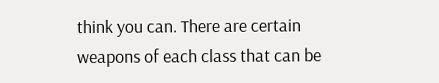think you can. There are certain weapons of each class that can be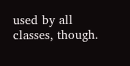used by all classes, though.